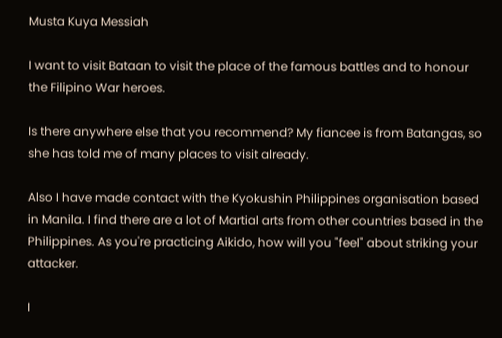Musta Kuya Messiah

I want to visit Bataan to visit the place of the famous battles and to honour the Filipino War heroes.

Is there anywhere else that you recommend? My fiancee is from Batangas, so she has told me of many places to visit already.

Also I have made contact with the Kyokushin Philippines organisation based in Manila. I find there are a lot of Martial arts from other countries based in the Philippines. As you're practicing Aikido, how will you "feel" about striking your attacker.

I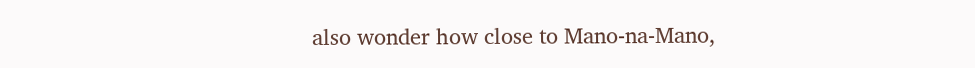also wonder how close to Mano-na-Mano,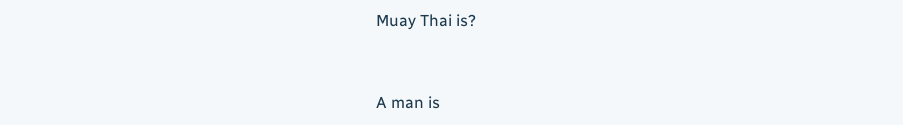Muay Thai is?


A man is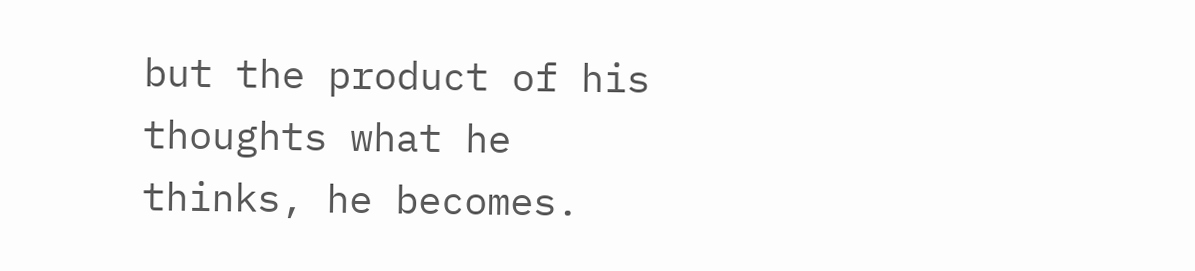but the product of his thoughts what he thinks, he becomes.